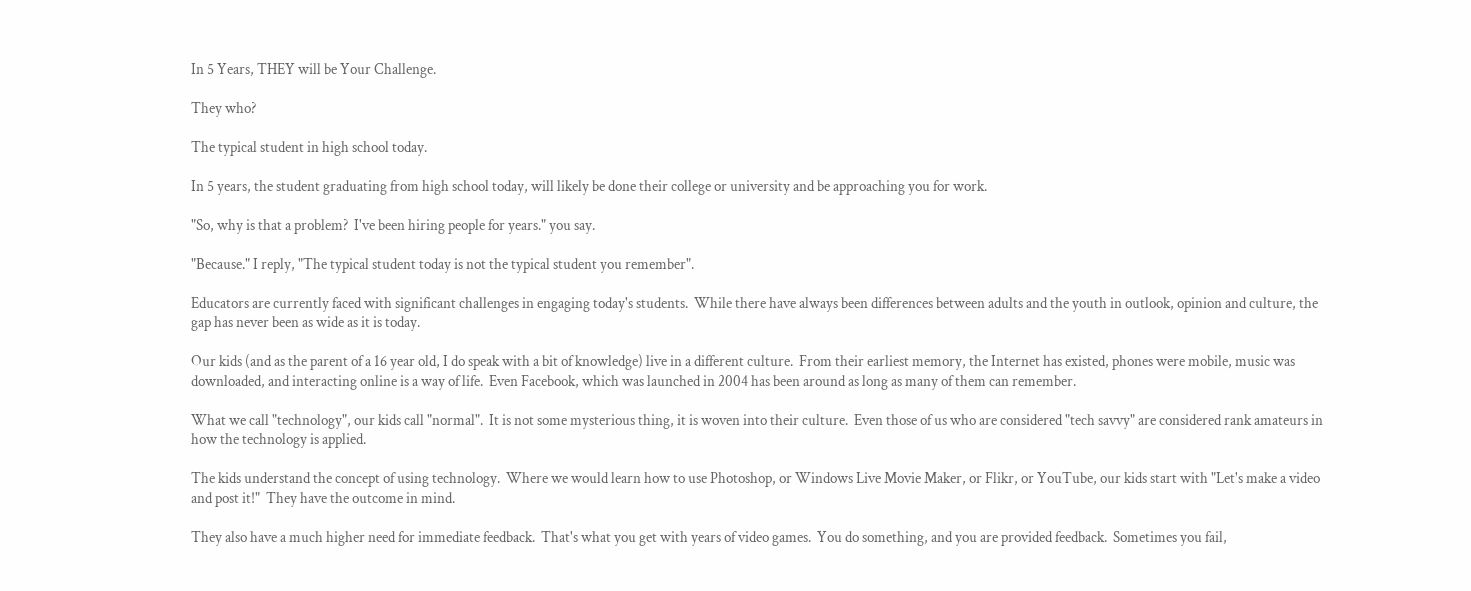In 5 Years, THEY will be Your Challenge.

They who?

The typical student in high school today.

In 5 years, the student graduating from high school today, will likely be done their college or university and be approaching you for work.

"So, why is that a problem?  I've been hiring people for years." you say.

"Because." I reply, "The typical student today is not the typical student you remember".

Educators are currently faced with significant challenges in engaging today's students.  While there have always been differences between adults and the youth in outlook, opinion and culture, the gap has never been as wide as it is today.

Our kids (and as the parent of a 16 year old, I do speak with a bit of knowledge) live in a different culture.  From their earliest memory, the Internet has existed, phones were mobile, music was downloaded, and interacting online is a way of life.  Even Facebook, which was launched in 2004 has been around as long as many of them can remember.

What we call "technology", our kids call "normal".  It is not some mysterious thing, it is woven into their culture.  Even those of us who are considered "tech savvy" are considered rank amateurs in how the technology is applied.

The kids understand the concept of using technology.  Where we would learn how to use Photoshop, or Windows Live Movie Maker, or Flikr, or YouTube, our kids start with "Let's make a video and post it!"  They have the outcome in mind.

They also have a much higher need for immediate feedback.  That's what you get with years of video games.  You do something, and you are provided feedback.  Sometimes you fail,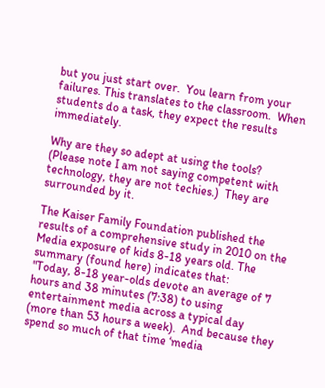but you just start over.  You learn from your failures. This translates to the classroom.  When students do a task, they expect the results immediately.

Why are they so adept at using the tools? (Please note I am not saying competent with technology, they are not techies.)  They are surrounded by it.

The Kaiser Family Foundation published the results of a comprehensive study in 2010 on the Media exposure of kids 8-18 years old. The summary (found here) indicates that:
"Today, 8-18 year-olds devote an average of 7 hours and 38 minutes (7:38) to using entertainment media across a typical day (more than 53 hours a week).  And because they spend so much of that time ‘media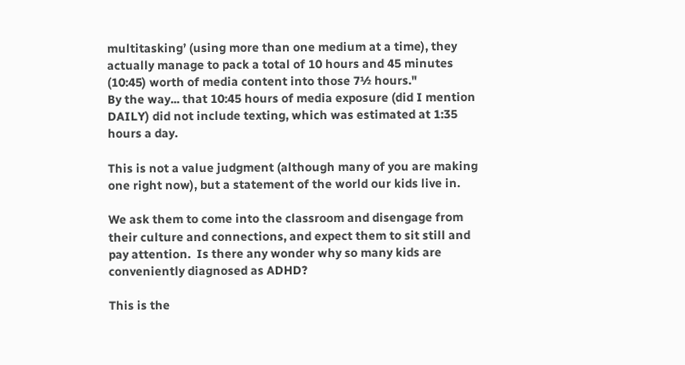multitasking’ (using more than one medium at a time), they actually manage to pack a total of 10 hours and 45 minutes (10:45) worth of media content into those 7½ hours."
By the way... that 10:45 hours of media exposure (did I mention DAILY) did not include texting, which was estimated at 1:35 hours a day.

This is not a value judgment (although many of you are making one right now), but a statement of the world our kids live in.

We ask them to come into the classroom and disengage from their culture and connections, and expect them to sit still and pay attention.  Is there any wonder why so many kids are conveniently diagnosed as ADHD?

This is the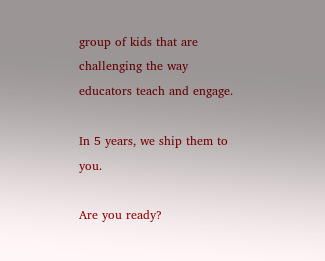group of kids that are challenging the way educators teach and engage.

In 5 years, we ship them to you.

Are you ready?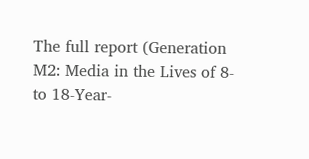The full report (Generation M2: Media in the Lives of 8- to 18-Year-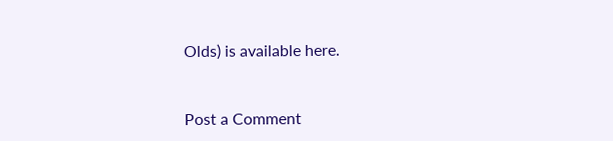Olds) is available here.


Post a Comment